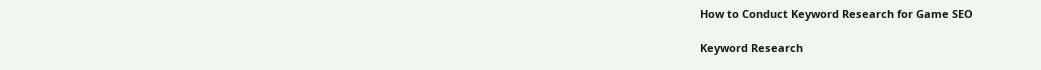How to Conduct Keyword Research for Game SEO

Keyword Research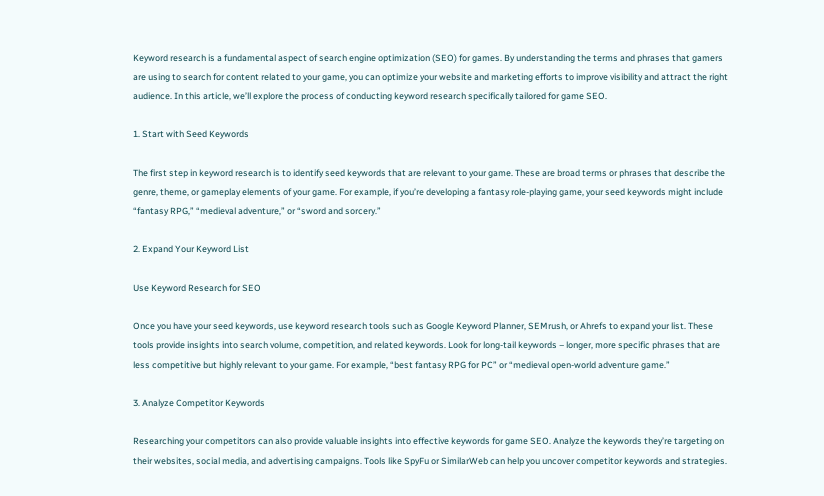Keyword research is a fundamental aspect of search engine optimization (SEO) for games. By understanding the terms and phrases that gamers are using to search for content related to your game, you can optimize your website and marketing efforts to improve visibility and attract the right audience. In this article, we’ll explore the process of conducting keyword research specifically tailored for game SEO.

1. Start with Seed Keywords

The first step in keyword research is to identify seed keywords that are relevant to your game. These are broad terms or phrases that describe the genre, theme, or gameplay elements of your game. For example, if you’re developing a fantasy role-playing game, your seed keywords might include “fantasy RPG,” “medieval adventure,” or “sword and sorcery.”

2. Expand Your Keyword List

Use Keyword Research for SEO

Once you have your seed keywords, use keyword research tools such as Google Keyword Planner, SEMrush, or Ahrefs to expand your list. These tools provide insights into search volume, competition, and related keywords. Look for long-tail keywords – longer, more specific phrases that are less competitive but highly relevant to your game. For example, “best fantasy RPG for PC” or “medieval open-world adventure game.”

3. Analyze Competitor Keywords

Researching your competitors can also provide valuable insights into effective keywords for game SEO. Analyze the keywords they’re targeting on their websites, social media, and advertising campaigns. Tools like SpyFu or SimilarWeb can help you uncover competitor keywords and strategies.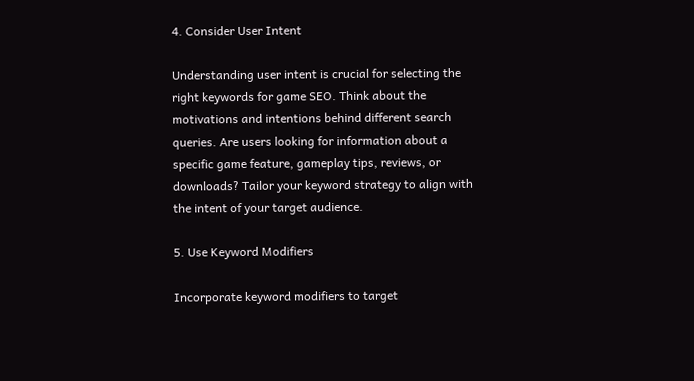4. Consider User Intent

Understanding user intent is crucial for selecting the right keywords for game SEO. Think about the motivations and intentions behind different search queries. Are users looking for information about a specific game feature, gameplay tips, reviews, or downloads? Tailor your keyword strategy to align with the intent of your target audience.

5. Use Keyword Modifiers

Incorporate keyword modifiers to target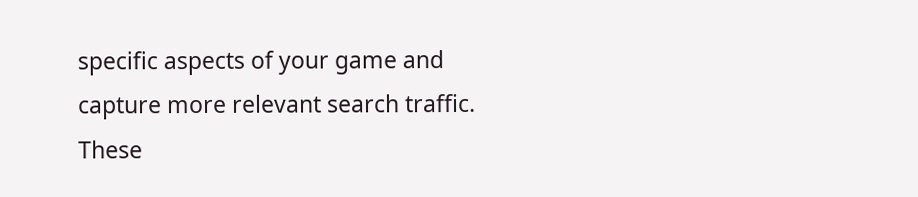specific aspects of your game and capture more relevant search traffic. These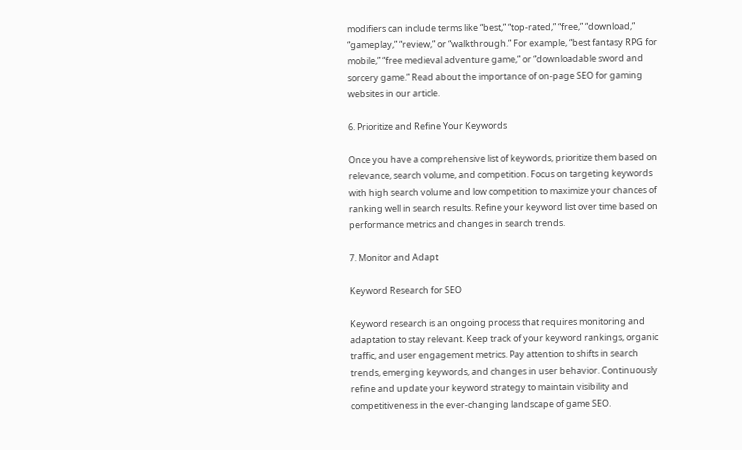modifiers can include terms like “best,” “top-rated,” “free,” “download,” “gameplay,” “review,” or “walkthrough.” For example, “best fantasy RPG for mobile,” “free medieval adventure game,” or “downloadable sword and sorcery game.” Read about the importance of on-page SEO for gaming websites in our article.

6. Prioritize and Refine Your Keywords

Once you have a comprehensive list of keywords, prioritize them based on relevance, search volume, and competition. Focus on targeting keywords with high search volume and low competition to maximize your chances of ranking well in search results. Refine your keyword list over time based on performance metrics and changes in search trends.

7. Monitor and Adapt

Keyword Research for SEO

Keyword research is an ongoing process that requires monitoring and adaptation to stay relevant. Keep track of your keyword rankings, organic traffic, and user engagement metrics. Pay attention to shifts in search trends, emerging keywords, and changes in user behavior. Continuously refine and update your keyword strategy to maintain visibility and competitiveness in the ever-changing landscape of game SEO.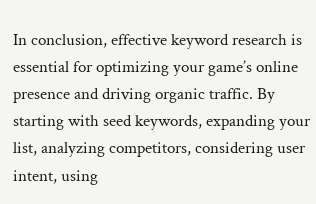In conclusion, effective keyword research is essential for optimizing your game’s online presence and driving organic traffic. By starting with seed keywords, expanding your list, analyzing competitors, considering user intent, using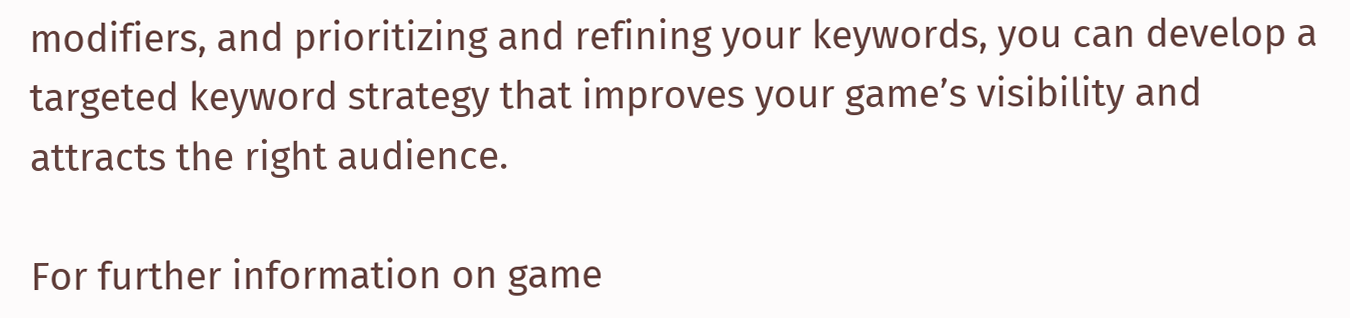modifiers, and prioritizing and refining your keywords, you can develop a targeted keyword strategy that improves your game’s visibility and attracts the right audience.

For further information on game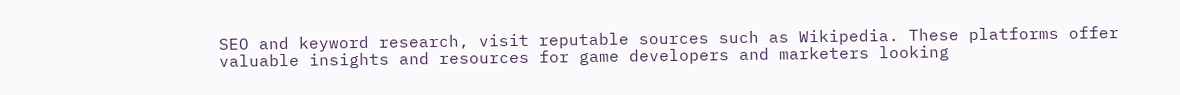SEO and keyword research, visit reputable sources such as Wikipedia. These platforms offer valuable insights and resources for game developers and marketers looking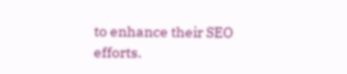to enhance their SEO efforts.